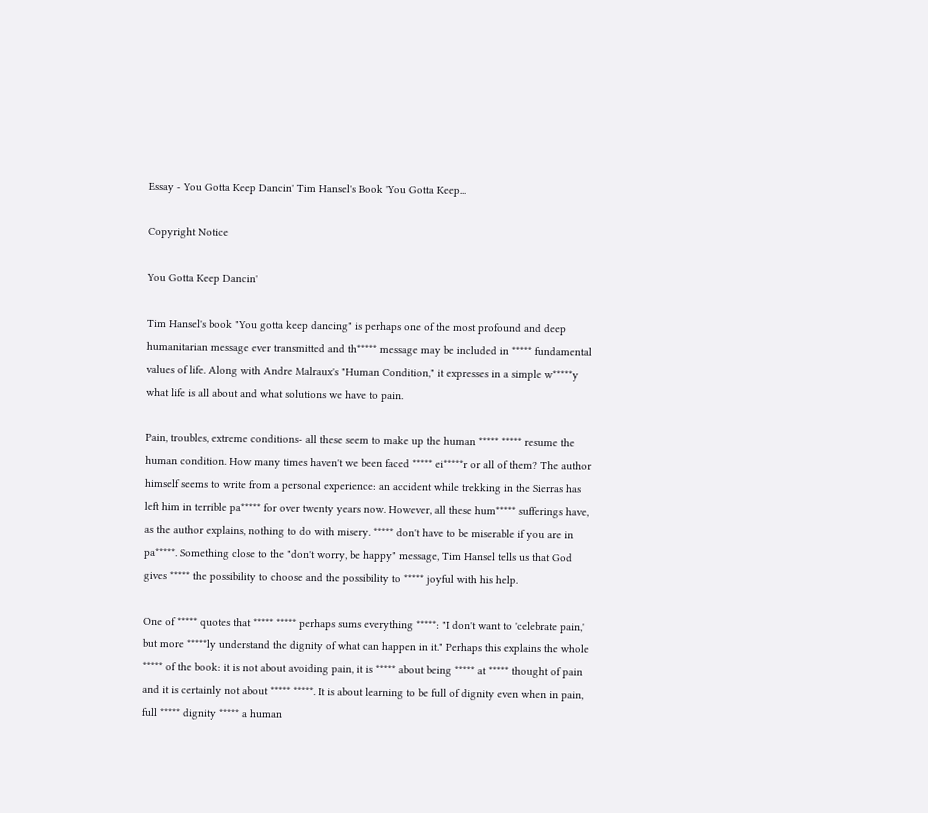Essay - You Gotta Keep Dancin' Tim Hansel's Book 'You Gotta Keep...

Copyright Notice

You Gotta Keep Dancin'

Tim Hansel's book "You gotta keep dancing" is perhaps one of the most profound and deep humanitarian message ever transmitted and th***** message may be included in ***** fundamental values of life. Along with Andre Malraux's "Human Condition," it expresses in a simple w*****y what life is all about and what solutions we have to pain.

Pain, troubles, extreme conditions- all these seem to make up the human ***** ***** resume the human condition. How many times haven't we been faced ***** ei*****r or all of them? The author himself seems to write from a personal experience: an accident while trekking in the Sierras has left him in terrible pa***** for over twenty years now. However, all these hum***** sufferings have, as the author explains, nothing to do with misery. ***** don't have to be miserable if you are in pa*****. Something close to the "don't worry, be happy" message, Tim Hansel tells us that God gives ***** the possibility to choose and the possibility to ***** joyful with his help.

One of ***** quotes that ***** ***** perhaps sums everything *****: "I don't want to 'celebrate pain,' but more *****ly understand the dignity of what can happen in it." Perhaps this explains the whole ***** of the book: it is not about avoiding pain, it is ***** about being ***** at ***** thought of pain and it is certainly not about ***** *****. It is about learning to be full of dignity even when in pain, full ***** dignity ***** a human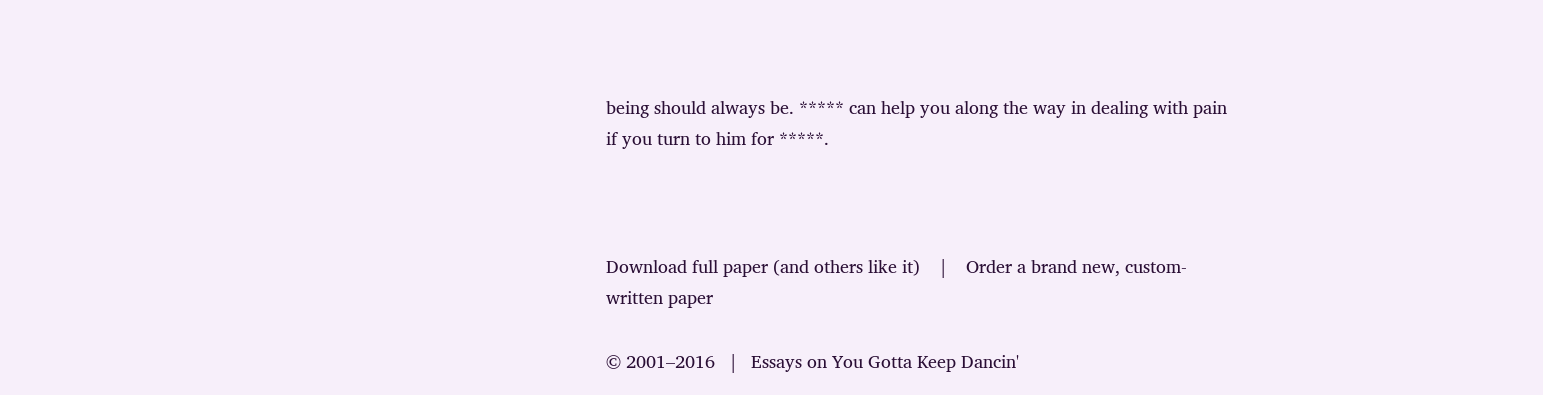being should always be. ***** can help you along the way in dealing with pain if you turn to him for *****.



Download full paper (and others like it)    |    Order a brand new, custom-written paper

© 2001–2016   |   Essays on You Gotta Keep Dancin'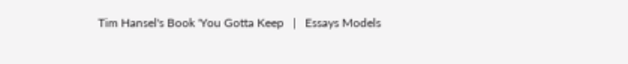Tim Hansel's Book 'You Gotta Keep   |   Essays Models